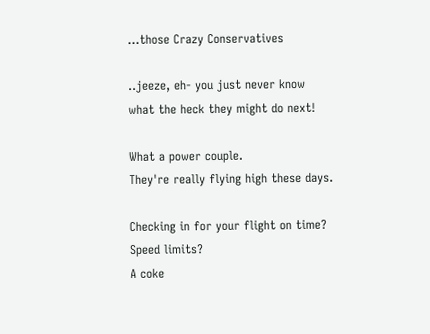...those Crazy Conservatives

..jeeze, eh- you just never know
what the heck they might do next!

What a power couple.
They're really flying high these days.

Checking in for your flight on time?
Speed limits?
A coke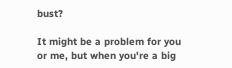bust?

It might be a problem for you
or me, but when you're a big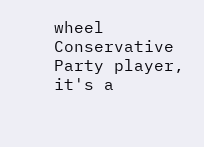wheel
Conservative Party player,
it's a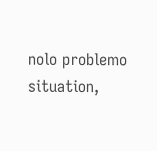nolo problemo situation,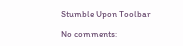Stumble Upon Toolbar

No comments: